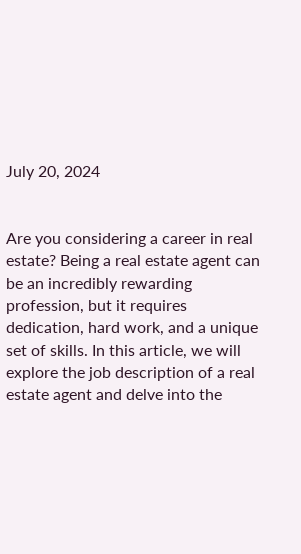July 20, 2024


Are you considering a career in real estate? Being a real estate agent can be an incredibly rewarding profession, but it requires dedication, hard work, and a unique set of skills. In this article, we will explore the job description of a real estate agent and delve into the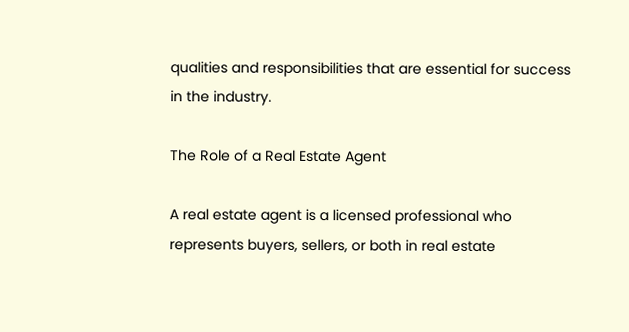qualities and responsibilities that are essential for success in the industry.

The Role of a Real Estate Agent

A real estate agent is a licensed professional who represents buyers, sellers, or both in real estate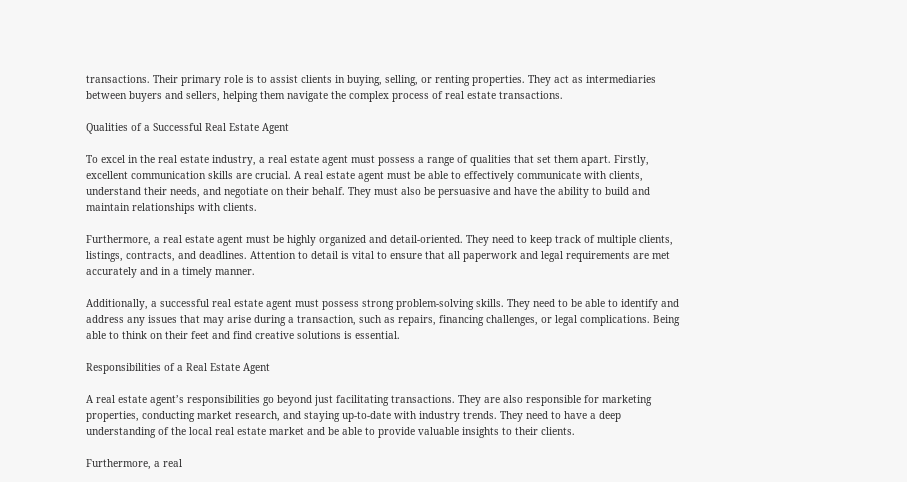transactions. Their primary role is to assist clients in buying, selling, or renting properties. They act as intermediaries between buyers and sellers, helping them navigate the complex process of real estate transactions.

Qualities of a Successful Real Estate Agent

To excel in the real estate industry, a real estate agent must possess a range of qualities that set them apart. Firstly, excellent communication skills are crucial. A real estate agent must be able to effectively communicate with clients, understand their needs, and negotiate on their behalf. They must also be persuasive and have the ability to build and maintain relationships with clients.

Furthermore, a real estate agent must be highly organized and detail-oriented. They need to keep track of multiple clients, listings, contracts, and deadlines. Attention to detail is vital to ensure that all paperwork and legal requirements are met accurately and in a timely manner.

Additionally, a successful real estate agent must possess strong problem-solving skills. They need to be able to identify and address any issues that may arise during a transaction, such as repairs, financing challenges, or legal complications. Being able to think on their feet and find creative solutions is essential.

Responsibilities of a Real Estate Agent

A real estate agent’s responsibilities go beyond just facilitating transactions. They are also responsible for marketing properties, conducting market research, and staying up-to-date with industry trends. They need to have a deep understanding of the local real estate market and be able to provide valuable insights to their clients.

Furthermore, a real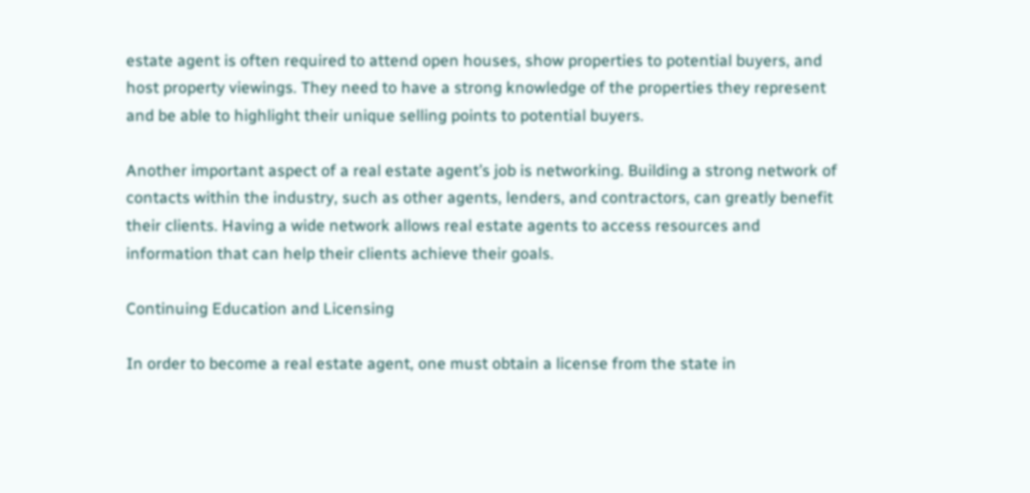estate agent is often required to attend open houses, show properties to potential buyers, and host property viewings. They need to have a strong knowledge of the properties they represent and be able to highlight their unique selling points to potential buyers.

Another important aspect of a real estate agent’s job is networking. Building a strong network of contacts within the industry, such as other agents, lenders, and contractors, can greatly benefit their clients. Having a wide network allows real estate agents to access resources and information that can help their clients achieve their goals.

Continuing Education and Licensing

In order to become a real estate agent, one must obtain a license from the state in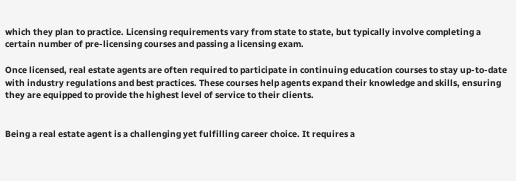which they plan to practice. Licensing requirements vary from state to state, but typically involve completing a certain number of pre-licensing courses and passing a licensing exam.

Once licensed, real estate agents are often required to participate in continuing education courses to stay up-to-date with industry regulations and best practices. These courses help agents expand their knowledge and skills, ensuring they are equipped to provide the highest level of service to their clients.


Being a real estate agent is a challenging yet fulfilling career choice. It requires a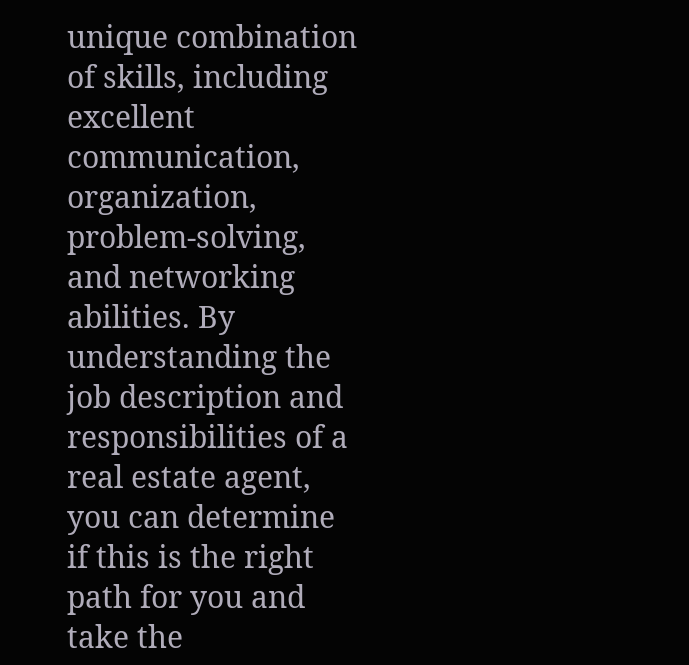unique combination of skills, including excellent communication, organization, problem-solving, and networking abilities. By understanding the job description and responsibilities of a real estate agent, you can determine if this is the right path for you and take the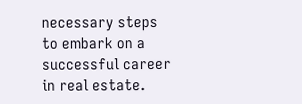necessary steps to embark on a successful career in real estate.